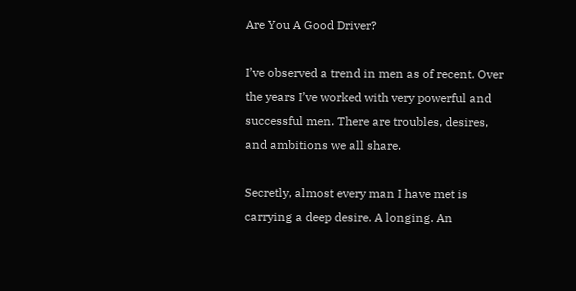Are You A Good Driver?

I’ve observed a trend in men as of recent. Over the years I’ve worked with very powerful and successful men. There are troubles, desires, and ambitions we all share.

Secretly, almost every man I have met is carrying a deep desire. A longing. An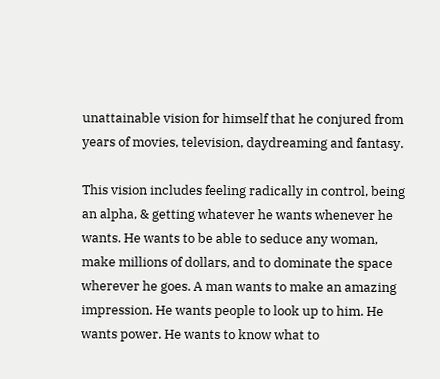unattainable vision for himself that he conjured from years of movies, television, daydreaming and fantasy.

This vision includes feeling radically in control, being an alpha, & getting whatever he wants whenever he wants. He wants to be able to seduce any woman, make millions of dollars, and to dominate the space wherever he goes. A man wants to make an amazing impression. He wants people to look up to him. He wants power. He wants to know what to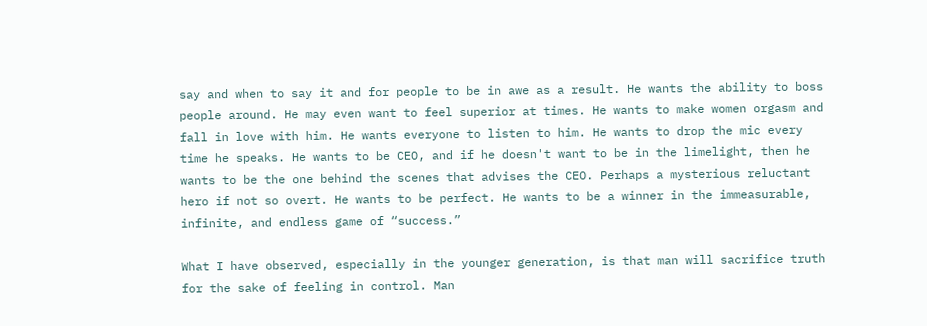say and when to say it and for people to be in awe as a result. He wants the ability to boss people around. He may even want to feel superior at times. He wants to make women orgasm and fall in love with him. He wants everyone to listen to him. He wants to drop the mic every time he speaks. He wants to be CEO, and if he doesn't want to be in the limelight, then he wants to be the one behind the scenes that advises the CEO. Perhaps a mysterious reluctant hero if not so overt. He wants to be perfect. He wants to be a winner in the immeasurable, infinite, and endless game of “success.”

What I have observed, especially in the younger generation, is that man will sacrifice truth for the sake of feeling in control. Man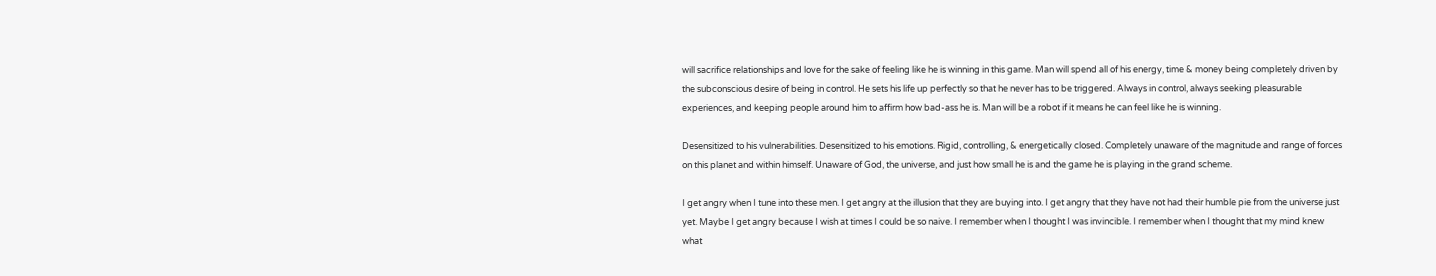will sacrifice relationships and love for the sake of feeling like he is winning in this game. Man will spend all of his energy, time & money being completely driven by the subconscious desire of being in control. He sets his life up perfectly so that he never has to be triggered. Always in control, always seeking pleasurable experiences, and keeping people around him to affirm how bad-ass he is. Man will be a robot if it means he can feel like he is winning.

Desensitized to his vulnerabilities. Desensitized to his emotions. Rigid, controlling, & energetically closed. Completely unaware of the magnitude and range of forces on this planet and within himself. Unaware of God, the universe, and just how small he is and the game he is playing in the grand scheme.

I get angry when I tune into these men. I get angry at the illusion that they are buying into. I get angry that they have not had their humble pie from the universe just yet. Maybe I get angry because I wish at times I could be so naive. I remember when I thought I was invincible. I remember when I thought that my mind knew what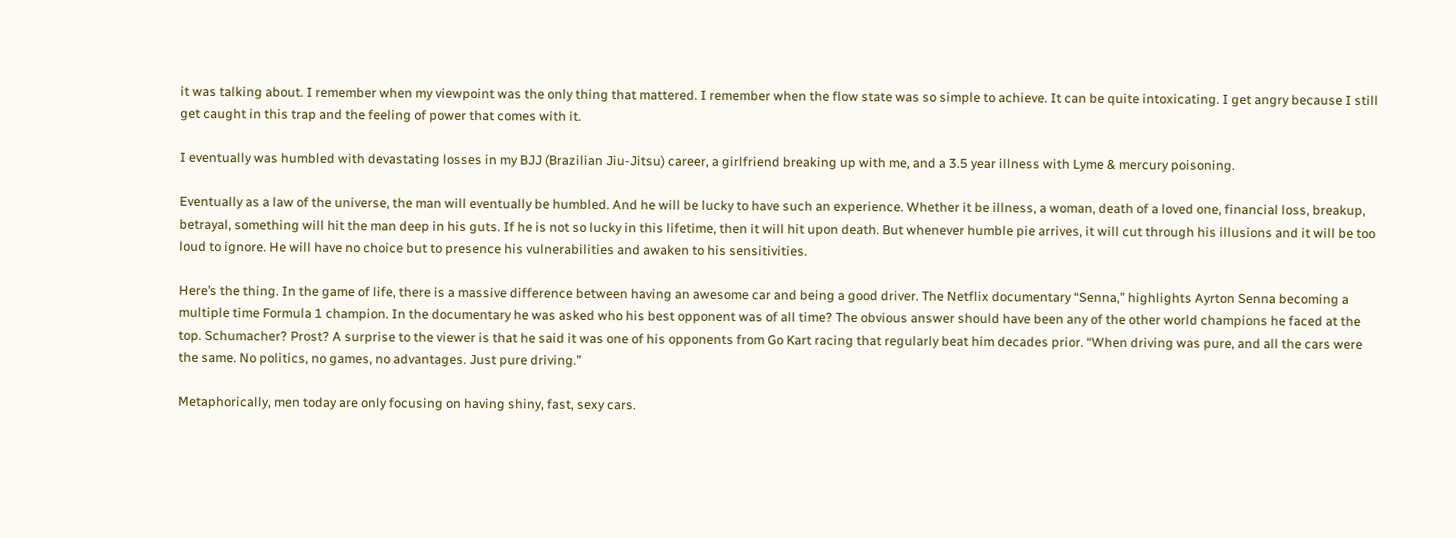it was talking about. I remember when my viewpoint was the only thing that mattered. I remember when the flow state was so simple to achieve. It can be quite intoxicating. I get angry because I still get caught in this trap and the feeling of power that comes with it.

I eventually was humbled with devastating losses in my BJJ (Brazilian Jiu-Jitsu) career, a girlfriend breaking up with me, and a 3.5 year illness with Lyme & mercury poisoning.

Eventually as a law of the universe, the man will eventually be humbled. And he will be lucky to have such an experience. Whether it be illness, a woman, death of a loved one, financial loss, breakup, betrayal, something will hit the man deep in his guts. If he is not so lucky in this lifetime, then it will hit upon death. But whenever humble pie arrives, it will cut through his illusions and it will be too loud to ignore. He will have no choice but to presence his vulnerabilities and awaken to his sensitivities.

Here’s the thing. In the game of life, there is a massive difference between having an awesome car and being a good driver. The Netflix documentary “Senna,” highlights Ayrton Senna becoming a multiple time Formula 1 champion. In the documentary he was asked who his best opponent was of all time? The obvious answer should have been any of the other world champions he faced at the top. Schumacher? Prost? A surprise to the viewer is that he said it was one of his opponents from Go Kart racing that regularly beat him decades prior. “When driving was pure, and all the cars were the same. No politics, no games, no advantages. Just pure driving.”

Metaphorically, men today are only focusing on having shiny, fast, sexy cars.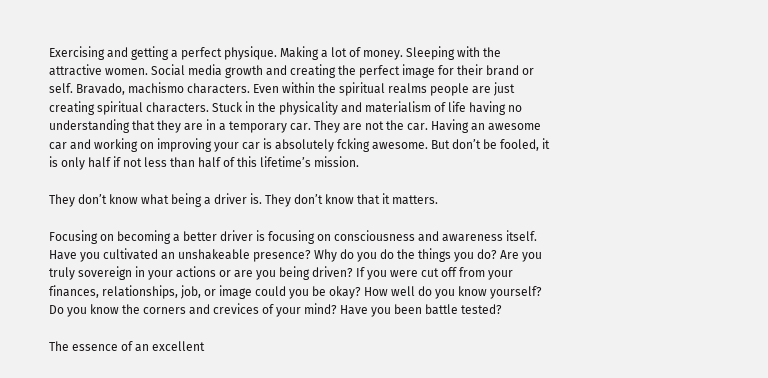Exercising and getting a perfect physique. Making a lot of money. Sleeping with the attractive women. Social media growth and creating the perfect image for their brand or self. Bravado, machismo characters. Even within the spiritual realms people are just creating spiritual characters. Stuck in the physicality and materialism of life having no understanding that they are in a temporary car. They are not the car. Having an awesome car and working on improving your car is absolutely fcking awesome. But don’t be fooled, it is only half if not less than half of this lifetime’s mission.

They don’t know what being a driver is. They don’t know that it matters.

Focusing on becoming a better driver is focusing on consciousness and awareness itself. Have you cultivated an unshakeable presence? Why do you do the things you do? Are you truly sovereign in your actions or are you being driven? If you were cut off from your finances, relationships, job, or image could you be okay? How well do you know yourself? Do you know the corners and crevices of your mind? Have you been battle tested?

The essence of an excellent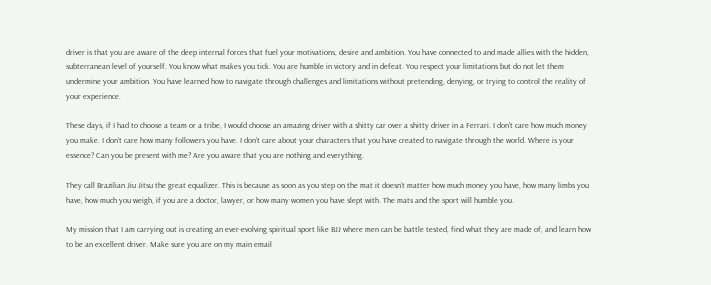driver is that you are aware of the deep internal forces that fuel your motivations, desire and ambition. You have connected to and made allies with the hidden, subterranean level of yourself. You know what makes you tick. You are humble in victory and in defeat. You respect your limitations but do not let them undermine your ambition. You have learned how to navigate through challenges and limitations without pretending, denying, or trying to control the reality of your experience.

These days, if I had to choose a team or a tribe, I would choose an amazing driver with a shitty car over a shitty driver in a Ferrari. I don’t care how much money you make. I don’t care how many followers you have. I don’t care about your characters that you have created to navigate through the world. Where is your essence? Can you be present with me? Are you aware that you are nothing and everything.

They call Brazilian Jiu Jitsu the great equalizer. This is because as soon as you step on the mat it doesn’t matter how much money you have, how many limbs you have, how much you weigh, if you are a doctor, lawyer, or how many women you have slept with. The mats and the sport will humble you.

My mission that I am carrying out is creating an ever-evolving spiritual sport like BJJ where men can be battle tested, find what they are made of, and learn how to be an excellent driver. Make sure you are on my main email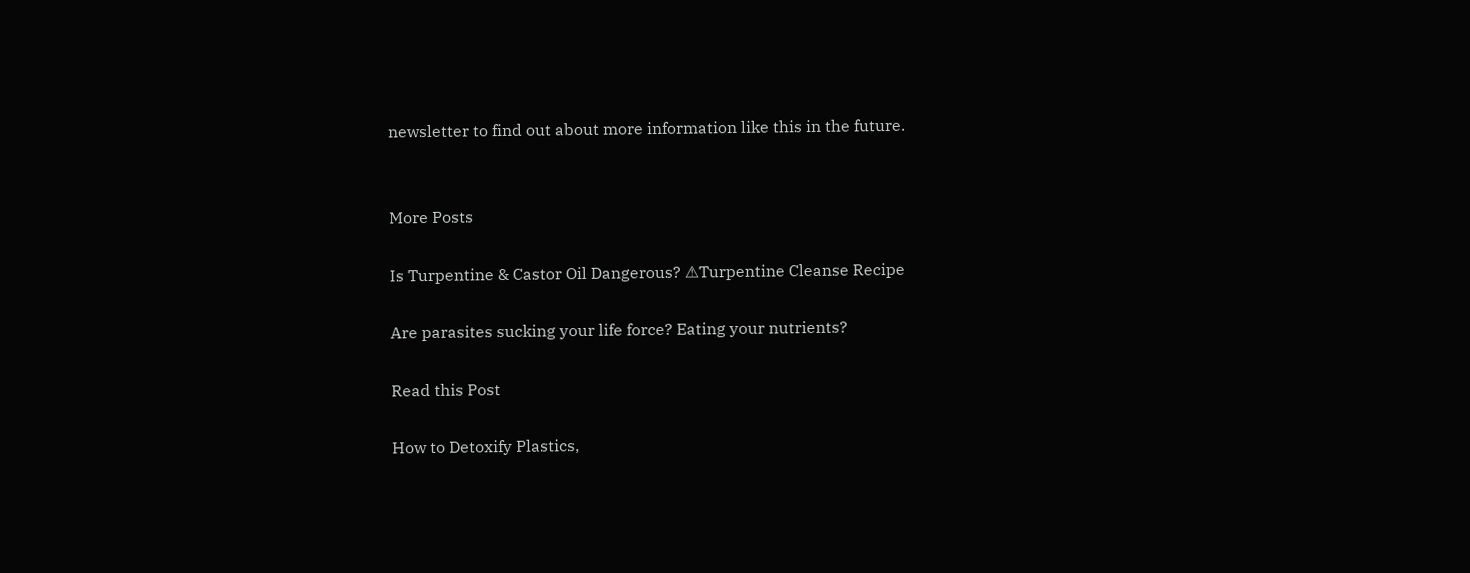newsletter to find out about more information like this in the future.


More Posts

Is Turpentine & Castor Oil Dangerous? ⚠Turpentine Cleanse Recipe

Are parasites sucking your life force? Eating your nutrients?

Read this Post

How to Detoxify Plastics,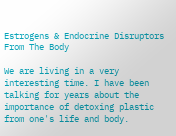Estrogens & Endocrine Disruptors From The Body

We are living in a very interesting time. I have been talking for years about the importance of detoxing plastic from one's life and body.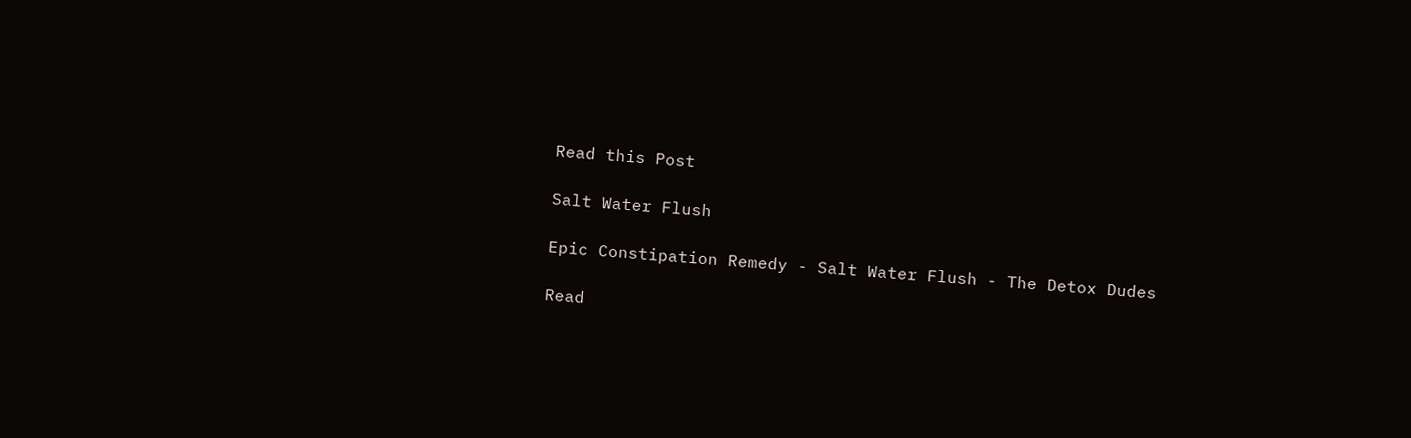Read this Post

Salt Water Flush

Epic Constipation Remedy - Salt Water Flush - The Detox Dudes

Read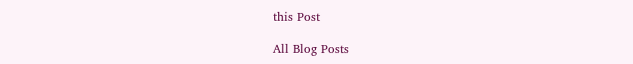this Post

All Blog Posts